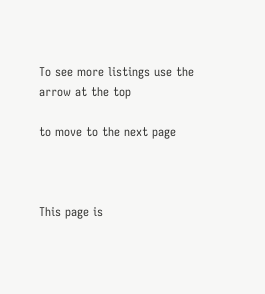To see more listings use the arrow at the top

to move to the next page



This page is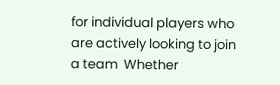for individual players who are actively looking to join a team  Whether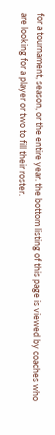for a tournament, season, or the entire year. the bottom listing of this page is viewed by coaches who are looking for a player or two to fill their roster.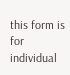this form is for individual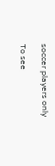soccer players only

To see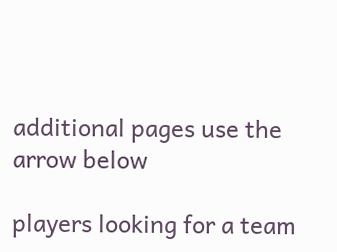additional pages use the arrow below

players looking for a team